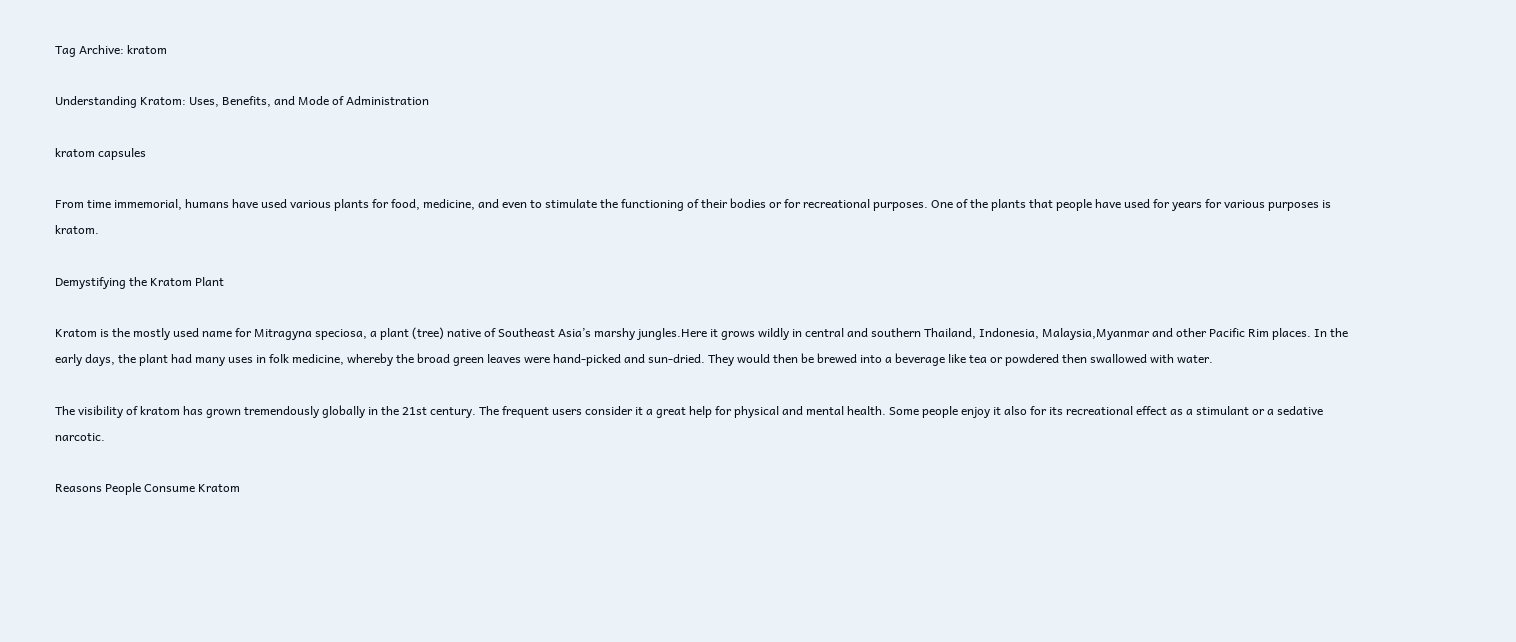Tag Archive: kratom

Understanding Kratom: Uses, Benefits, and Mode of Administration

kratom capsules

From time immemorial, humans have used various plants for food, medicine, and even to stimulate the functioning of their bodies or for recreational purposes. One of the plants that people have used for years for various purposes is kratom.

Demystifying the Kratom Plant

Kratom is the mostly used name for Mitragyna speciosa, a plant (tree) native of Southeast Asia’s marshy jungles.Here it grows wildly in central and southern Thailand, Indonesia, Malaysia,Myanmar and other Pacific Rim places. In the early days, the plant had many uses in folk medicine, whereby the broad green leaves were hand-picked and sun-dried. They would then be brewed into a beverage like tea or powdered then swallowed with water.

The visibility of kratom has grown tremendously globally in the 21st century. The frequent users consider it a great help for physical and mental health. Some people enjoy it also for its recreational effect as a stimulant or a sedative narcotic.

Reasons People Consume Kratom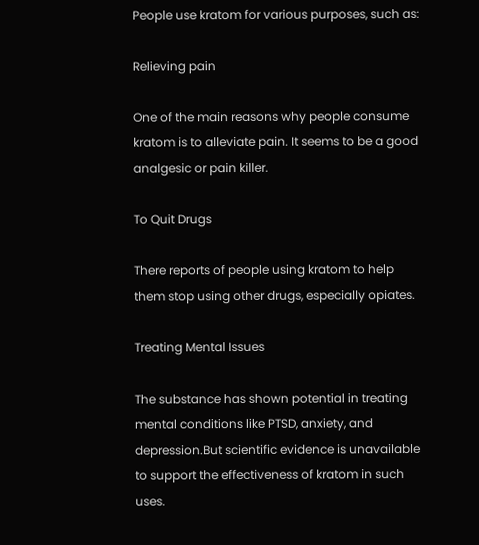People use kratom for various purposes, such as:

Relieving pain

One of the main reasons why people consume kratom is to alleviate pain. It seems to be a good analgesic or pain killer.

To Quit Drugs

There reports of people using kratom to help them stop using other drugs, especially opiates.

Treating Mental Issues

The substance has shown potential in treating mental conditions like PTSD, anxiety, and depression.But scientific evidence is unavailable to support the effectiveness of kratom in such uses.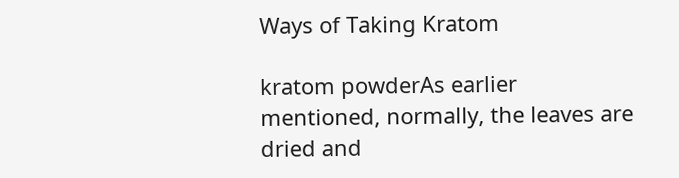Ways of Taking Kratom

kratom powderAs earlier mentioned, normally, the leaves are dried and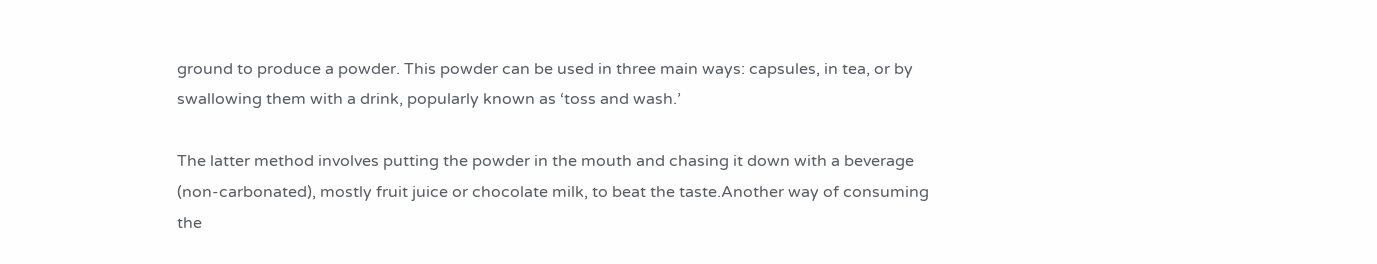ground to produce a powder. This powder can be used in three main ways: capsules, in tea, or by swallowing them with a drink, popularly known as ‘toss and wash.’

The latter method involves putting the powder in the mouth and chasing it down with a beverage (non-carbonated), mostly fruit juice or chocolate milk, to beat the taste.Another way of consuming the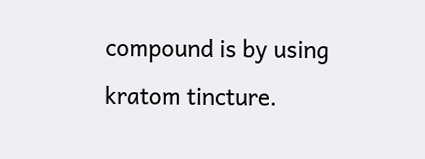compound is by using kratom tincture.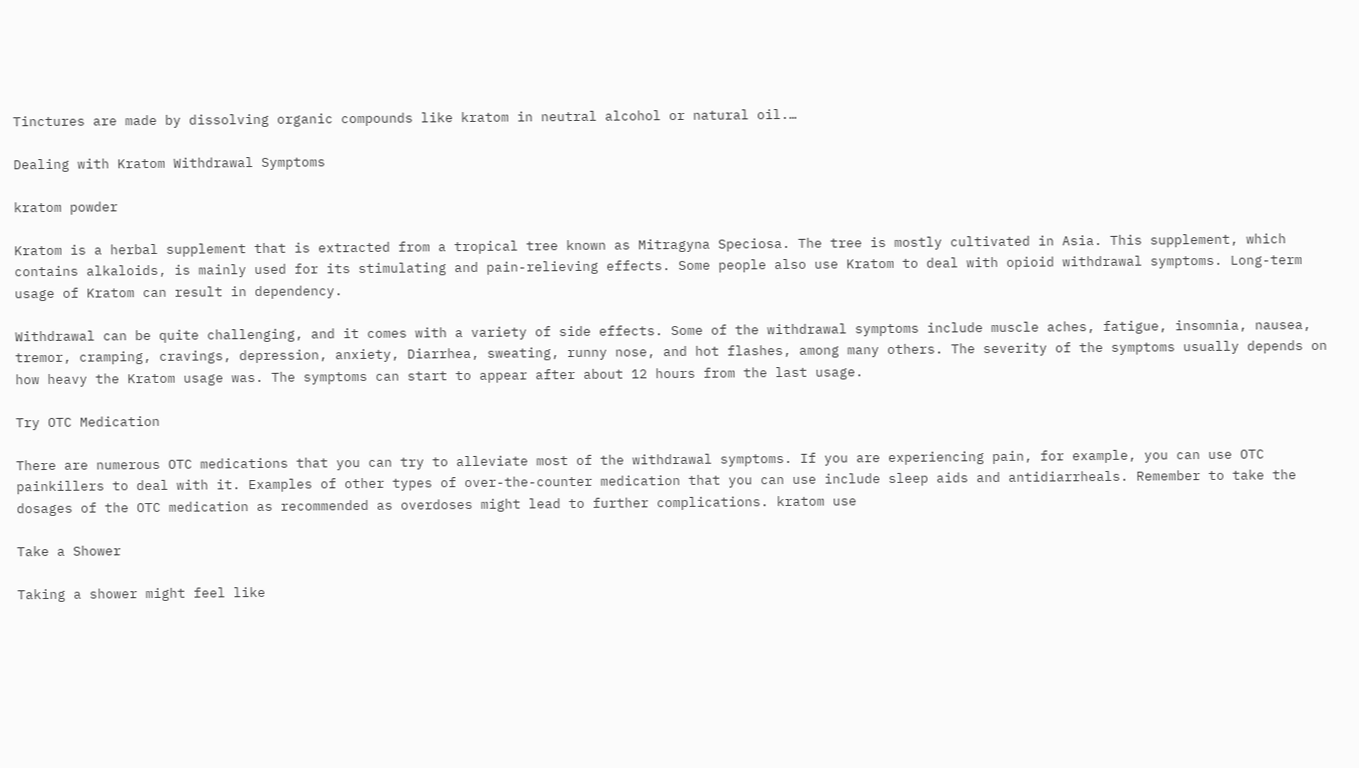Tinctures are made by dissolving organic compounds like kratom in neutral alcohol or natural oil.…

Dealing with Kratom Withdrawal Symptoms

kratom powder

Kratom is a herbal supplement that is extracted from a tropical tree known as Mitragyna Speciosa. The tree is mostly cultivated in Asia. This supplement, which contains alkaloids, is mainly used for its stimulating and pain-relieving effects. Some people also use Kratom to deal with opioid withdrawal symptoms. Long-term usage of Kratom can result in dependency.

Withdrawal can be quite challenging, and it comes with a variety of side effects. Some of the withdrawal symptoms include muscle aches, fatigue, insomnia, nausea, tremor, cramping, cravings, depression, anxiety, Diarrhea, sweating, runny nose, and hot flashes, among many others. The severity of the symptoms usually depends on how heavy the Kratom usage was. The symptoms can start to appear after about 12 hours from the last usage.

Try OTC Medication

There are numerous OTC medications that you can try to alleviate most of the withdrawal symptoms. If you are experiencing pain, for example, you can use OTC painkillers to deal with it. Examples of other types of over-the-counter medication that you can use include sleep aids and antidiarrheals. Remember to take the dosages of the OTC medication as recommended as overdoses might lead to further complications. kratom use

Take a Shower

Taking a shower might feel like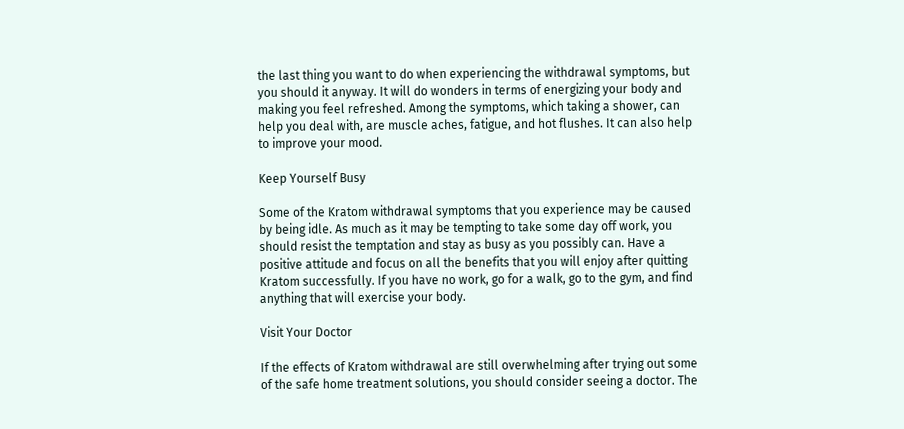the last thing you want to do when experiencing the withdrawal symptoms, but you should it anyway. It will do wonders in terms of energizing your body and making you feel refreshed. Among the symptoms, which taking a shower, can help you deal with, are muscle aches, fatigue, and hot flushes. It can also help to improve your mood.

Keep Yourself Busy

Some of the Kratom withdrawal symptoms that you experience may be caused by being idle. As much as it may be tempting to take some day off work, you should resist the temptation and stay as busy as you possibly can. Have a positive attitude and focus on all the benefits that you will enjoy after quitting Kratom successfully. If you have no work, go for a walk, go to the gym, and find anything that will exercise your body.

Visit Your Doctor

If the effects of Kratom withdrawal are still overwhelming after trying out some of the safe home treatment solutions, you should consider seeing a doctor. The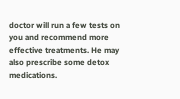doctor will run a few tests on you and recommend more effective treatments. He may also prescribe some detox medications.